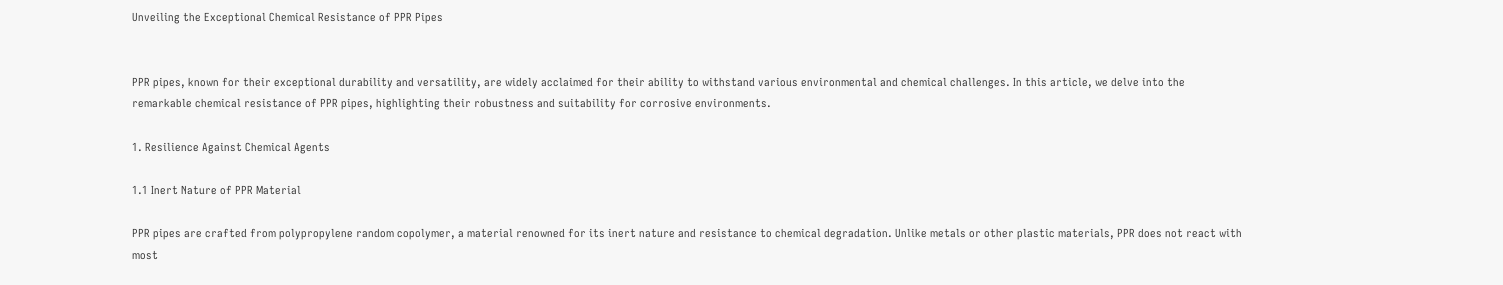Unveiling the Exceptional Chemical Resistance of PPR Pipes


PPR pipes, known for their exceptional durability and versatility, are widely acclaimed for their ability to withstand various environmental and chemical challenges. In this article, we delve into the remarkable chemical resistance of PPR pipes, highlighting their robustness and suitability for corrosive environments.

1. Resilience Against Chemical Agents

1.1 Inert Nature of PPR Material

PPR pipes are crafted from polypropylene random copolymer, a material renowned for its inert nature and resistance to chemical degradation. Unlike metals or other plastic materials, PPR does not react with most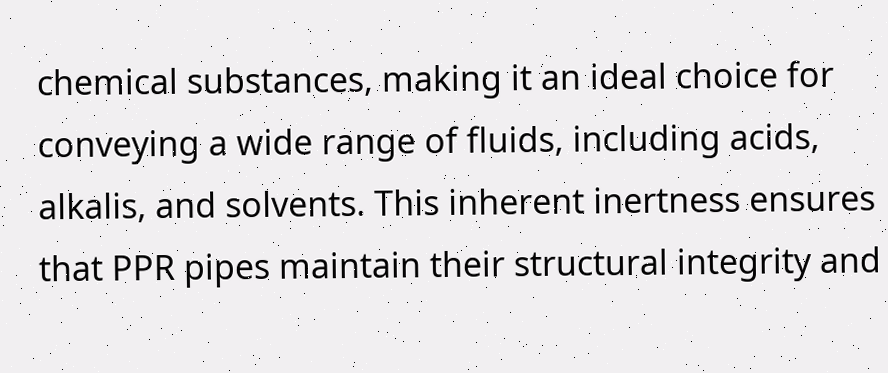chemical substances, making it an ideal choice for conveying a wide range of fluids, including acids, alkalis, and solvents. This inherent inertness ensures that PPR pipes maintain their structural integrity and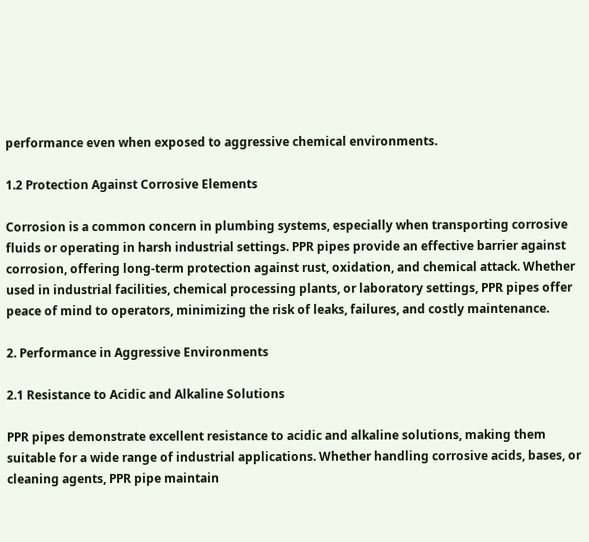performance even when exposed to aggressive chemical environments.

1.2 Protection Against Corrosive Elements

Corrosion is a common concern in plumbing systems, especially when transporting corrosive fluids or operating in harsh industrial settings. PPR pipes provide an effective barrier against corrosion, offering long-term protection against rust, oxidation, and chemical attack. Whether used in industrial facilities, chemical processing plants, or laboratory settings, PPR pipes offer peace of mind to operators, minimizing the risk of leaks, failures, and costly maintenance.

2. Performance in Aggressive Environments

2.1 Resistance to Acidic and Alkaline Solutions

PPR pipes demonstrate excellent resistance to acidic and alkaline solutions, making them suitable for a wide range of industrial applications. Whether handling corrosive acids, bases, or cleaning agents, PPR pipe maintain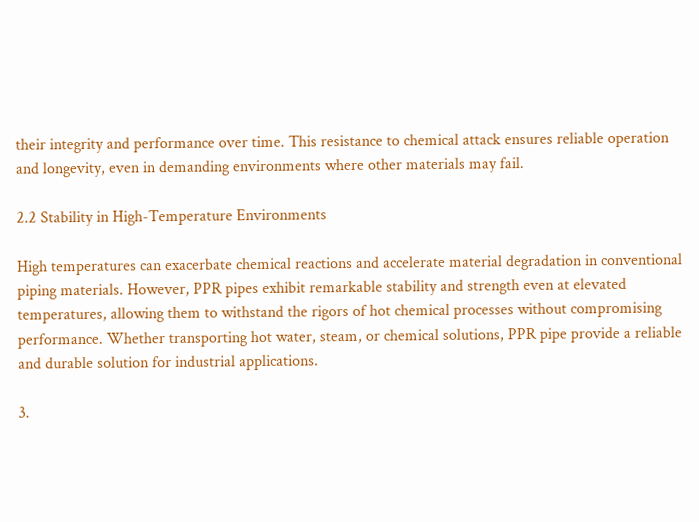their integrity and performance over time. This resistance to chemical attack ensures reliable operation and longevity, even in demanding environments where other materials may fail.

2.2 Stability in High-Temperature Environments

High temperatures can exacerbate chemical reactions and accelerate material degradation in conventional piping materials. However, PPR pipes exhibit remarkable stability and strength even at elevated temperatures, allowing them to withstand the rigors of hot chemical processes without compromising performance. Whether transporting hot water, steam, or chemical solutions, PPR pipe provide a reliable and durable solution for industrial applications.

3.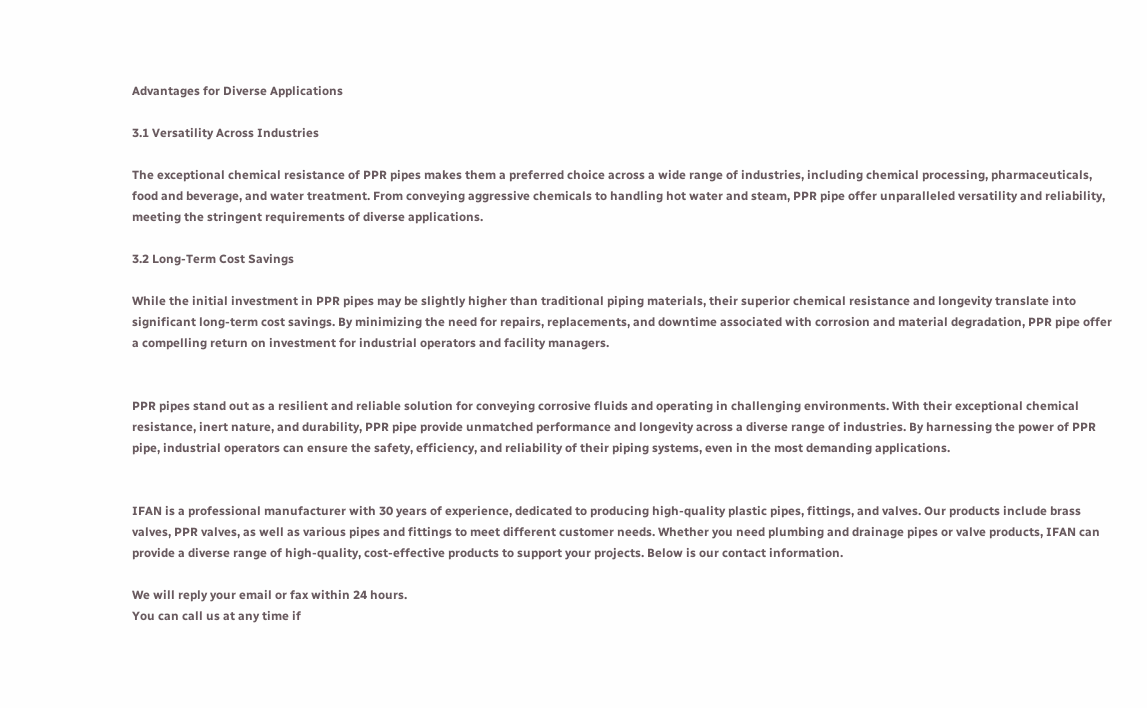Advantages for Diverse Applications

3.1 Versatility Across Industries

The exceptional chemical resistance of PPR pipes makes them a preferred choice across a wide range of industries, including chemical processing, pharmaceuticals, food and beverage, and water treatment. From conveying aggressive chemicals to handling hot water and steam, PPR pipe offer unparalleled versatility and reliability, meeting the stringent requirements of diverse applications.

3.2 Long-Term Cost Savings

While the initial investment in PPR pipes may be slightly higher than traditional piping materials, their superior chemical resistance and longevity translate into significant long-term cost savings. By minimizing the need for repairs, replacements, and downtime associated with corrosion and material degradation, PPR pipe offer a compelling return on investment for industrial operators and facility managers.


PPR pipes stand out as a resilient and reliable solution for conveying corrosive fluids and operating in challenging environments. With their exceptional chemical resistance, inert nature, and durability, PPR pipe provide unmatched performance and longevity across a diverse range of industries. By harnessing the power of PPR pipe, industrial operators can ensure the safety, efficiency, and reliability of their piping systems, even in the most demanding applications.


IFAN is a professional manufacturer with 30 years of experience, dedicated to producing high-quality plastic pipes, fittings, and valves. Our products include brass valves, PPR valves, as well as various pipes and fittings to meet different customer needs. Whether you need plumbing and drainage pipes or valve products, IFAN can provide a diverse range of high-quality, cost-effective products to support your projects. Below is our contact information.

We will reply your email or fax within 24 hours.
You can call us at any time if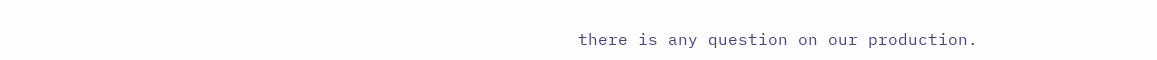there is any question on our production.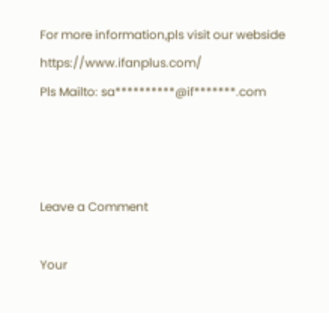For more information,pls visit our webside https://www.ifanplus.com/
Pls Mailto: sa**********@if*******.com



Leave a Comment

Your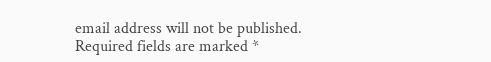email address will not be published. Required fields are marked *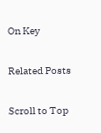On Key

Related Posts

Scroll to Top